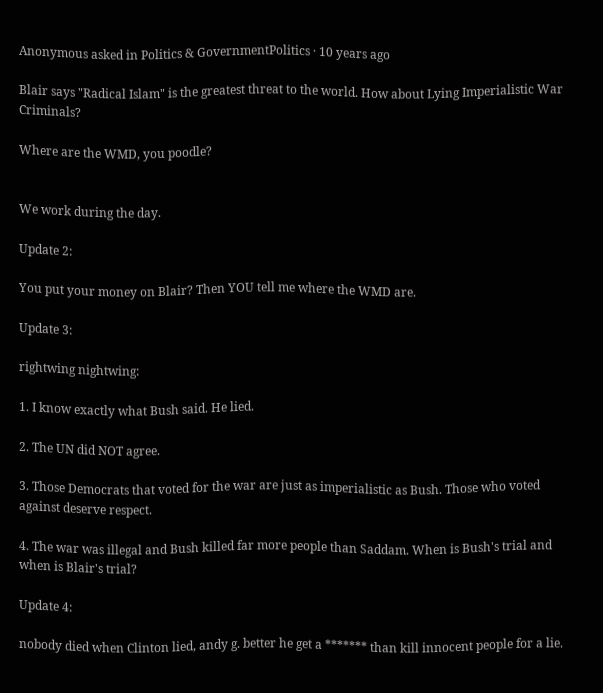Anonymous asked in Politics & GovernmentPolitics · 10 years ago

Blair says "Radical Islam" is the greatest threat to the world. How about Lying Imperialistic War Criminals?

Where are the WMD, you poodle?


We work during the day.

Update 2:

You put your money on Blair? Then YOU tell me where the WMD are.

Update 3:

rightwing nightwing:

1. I know exactly what Bush said. He lied.

2. The UN did NOT agree.

3. Those Democrats that voted for the war are just as imperialistic as Bush. Those who voted against deserve respect.

4. The war was illegal and Bush killed far more people than Saddam. When is Bush's trial and when is Blair's trial?

Update 4:

nobody died when Clinton lied, andy g. better he get a ******* than kill innocent people for a lie.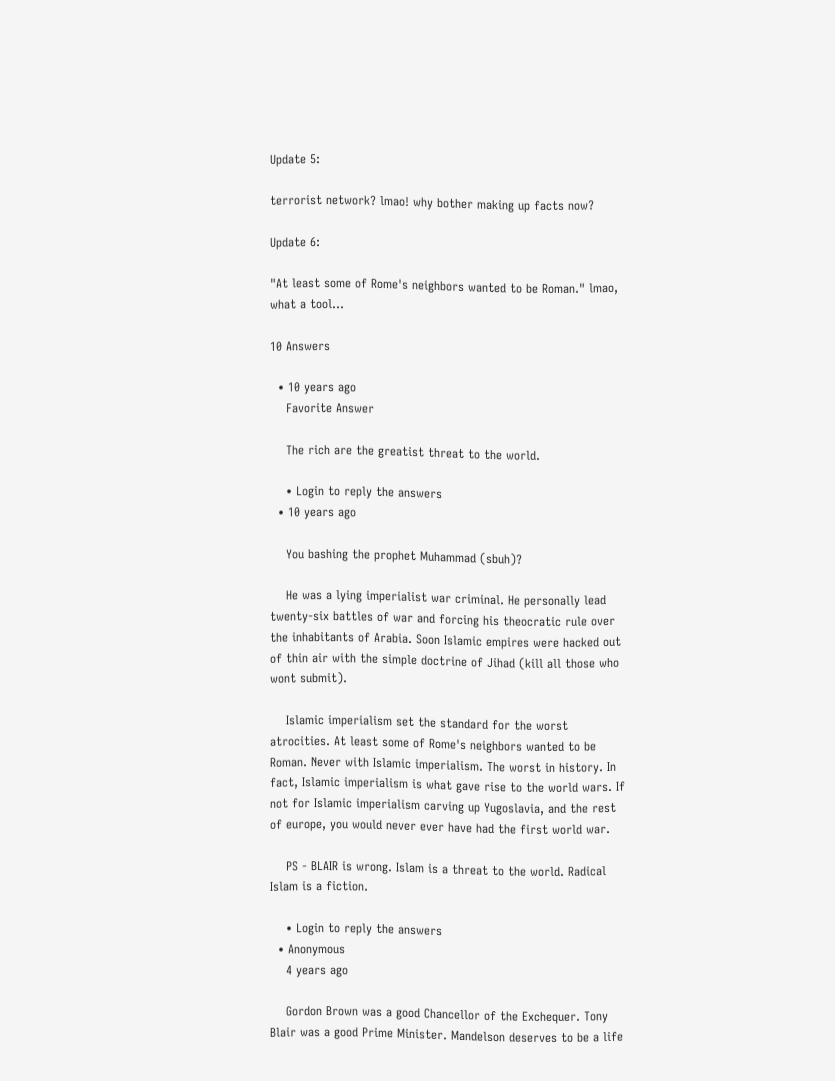Update 5:

terrorist network? lmao! why bother making up facts now?

Update 6:

"At least some of Rome's neighbors wanted to be Roman." lmao, what a tool...

10 Answers

  • 10 years ago
    Favorite Answer

    The rich are the greatist threat to the world.

    • Login to reply the answers
  • 10 years ago

    You bashing the prophet Muhammad (sbuh)?

    He was a lying imperialist war criminal. He personally lead twenty-six battles of war and forcing his theocratic rule over the inhabitants of Arabia. Soon Islamic empires were hacked out of thin air with the simple doctrine of Jihad (kill all those who wont submit).

    Islamic imperialism set the standard for the worst atrocities. At least some of Rome's neighbors wanted to be Roman. Never with Islamic imperialism. The worst in history. In fact, Islamic imperialism is what gave rise to the world wars. If not for Islamic imperialism carving up Yugoslavia, and the rest of europe, you would never ever have had the first world war.

    PS - BLAIR is wrong. Islam is a threat to the world. Radical Islam is a fiction.

    • Login to reply the answers
  • Anonymous
    4 years ago

    Gordon Brown was a good Chancellor of the Exchequer. Tony Blair was a good Prime Minister. Mandelson deserves to be a life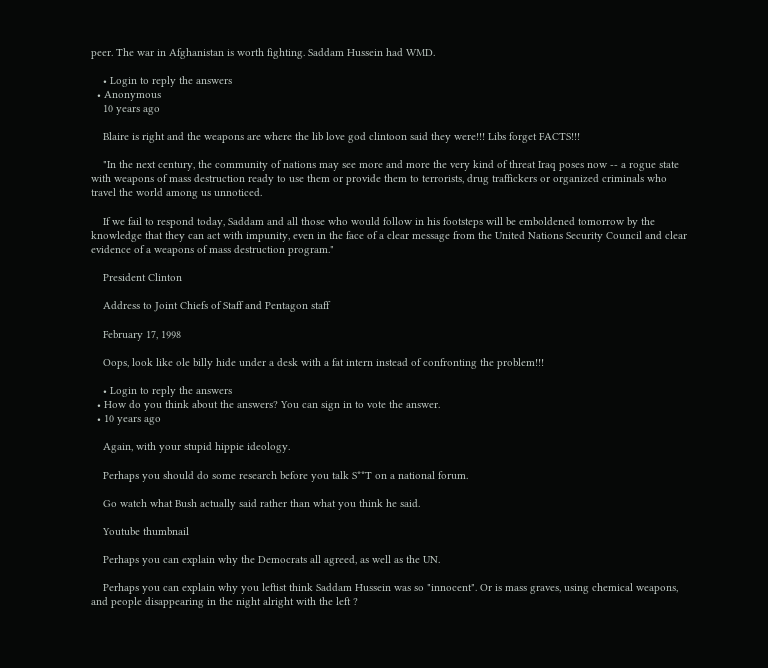peer. The war in Afghanistan is worth fighting. Saddam Hussein had WMD.

    • Login to reply the answers
  • Anonymous
    10 years ago

    Blaire is right and the weapons are where the lib love god clintoon said they were!!! Libs forget FACTS!!!

    "In the next century, the community of nations may see more and more the very kind of threat Iraq poses now -- a rogue state with weapons of mass destruction ready to use them or provide them to terrorists, drug traffickers or organized criminals who travel the world among us unnoticed.

    If we fail to respond today, Saddam and all those who would follow in his footsteps will be emboldened tomorrow by the knowledge that they can act with impunity, even in the face of a clear message from the United Nations Security Council and clear evidence of a weapons of mass destruction program."

    President Clinton

    Address to Joint Chiefs of Staff and Pentagon staff

    February 17, 1998

    Oops, look like ole billy hide under a desk with a fat intern instead of confronting the problem!!!

    • Login to reply the answers
  • How do you think about the answers? You can sign in to vote the answer.
  • 10 years ago

    Again, with your stupid hippie ideology.

    Perhaps you should do some research before you talk S**T on a national forum.

    Go watch what Bush actually said rather than what you think he said.

    Youtube thumbnail

    Perhaps you can explain why the Democrats all agreed, as well as the UN.

    Perhaps you can explain why you leftist think Saddam Hussein was so "innocent". Or is mass graves, using chemical weapons, and people disappearing in the night alright with the left ?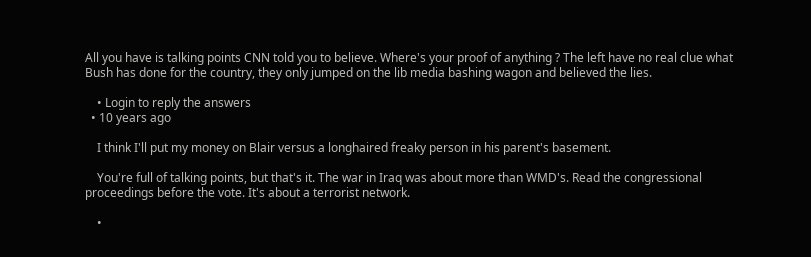All you have is talking points CNN told you to believe. Where's your proof of anything ? The left have no real clue what Bush has done for the country, they only jumped on the lib media bashing wagon and believed the lies.

    • Login to reply the answers
  • 10 years ago

    I think I'll put my money on Blair versus a longhaired freaky person in his parent's basement.

    You're full of talking points, but that's it. The war in Iraq was about more than WMD's. Read the congressional proceedings before the vote. It's about a terrorist network.

    •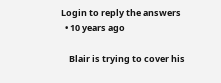Login to reply the answers
  • 10 years ago

    Blair is trying to cover his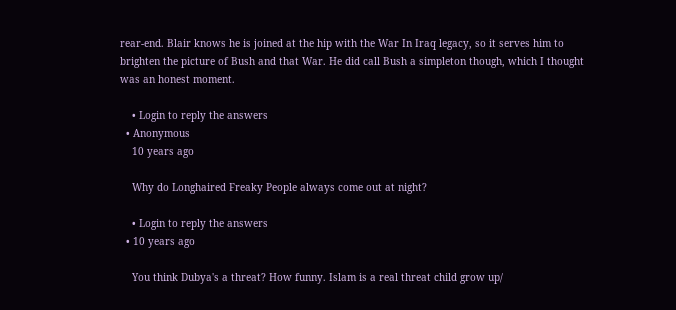rear-end. Blair knows he is joined at the hip with the War In Iraq legacy, so it serves him to brighten the picture of Bush and that War. He did call Bush a simpleton though, which I thought was an honest moment.

    • Login to reply the answers
  • Anonymous
    10 years ago

    Why do Longhaired Freaky People always come out at night?

    • Login to reply the answers
  • 10 years ago

    You think Dubya's a threat? How funny. Islam is a real threat child grow up/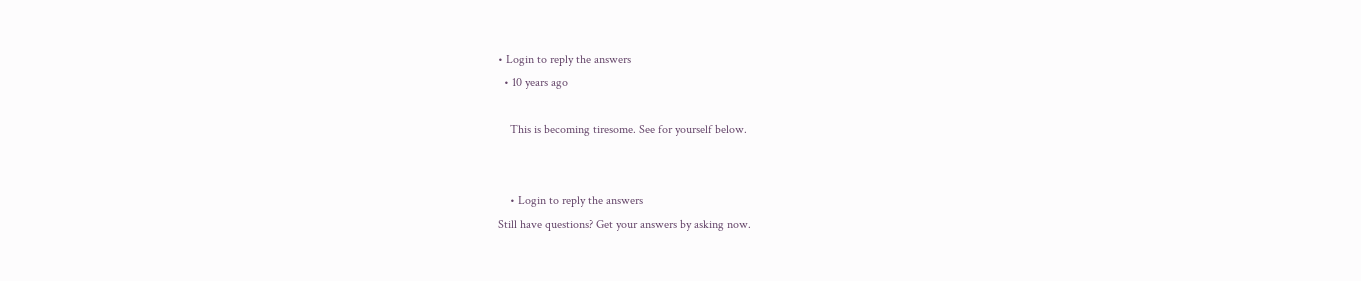• Login to reply the answers
  • 10 years ago

    This is becoming tiresome. See for yourself below.


    • Login to reply the answers
Still have questions? Get your answers by asking now.